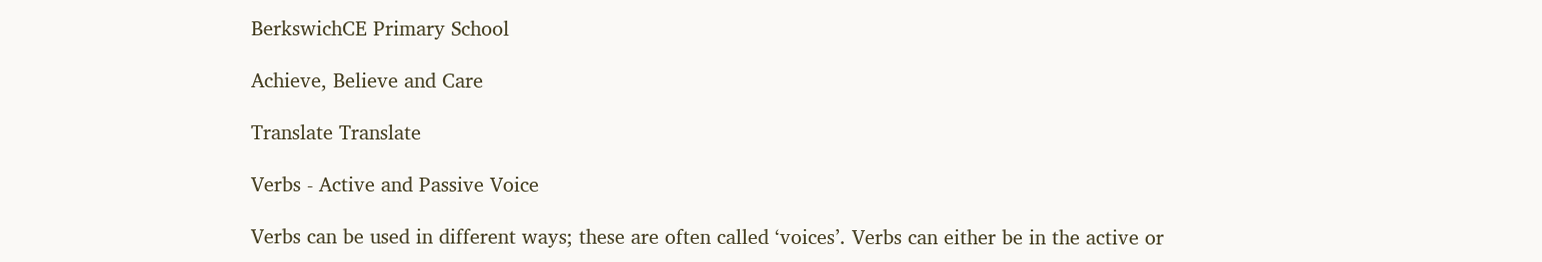BerkswichCE Primary School

Achieve, Believe and Care

Translate Translate

Verbs - Active and Passive Voice

Verbs can be used in different ways; these are often called ‘voices’. Verbs can either be in the active or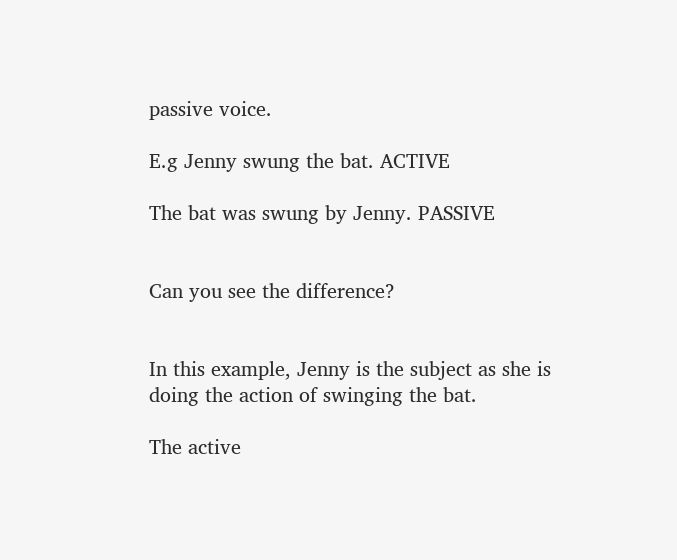passive voice.

E.g Jenny swung the bat. ACTIVE

The bat was swung by Jenny. PASSIVE


Can you see the difference?


In this example, Jenny is the subject as she is doing the action of swinging the bat.

The active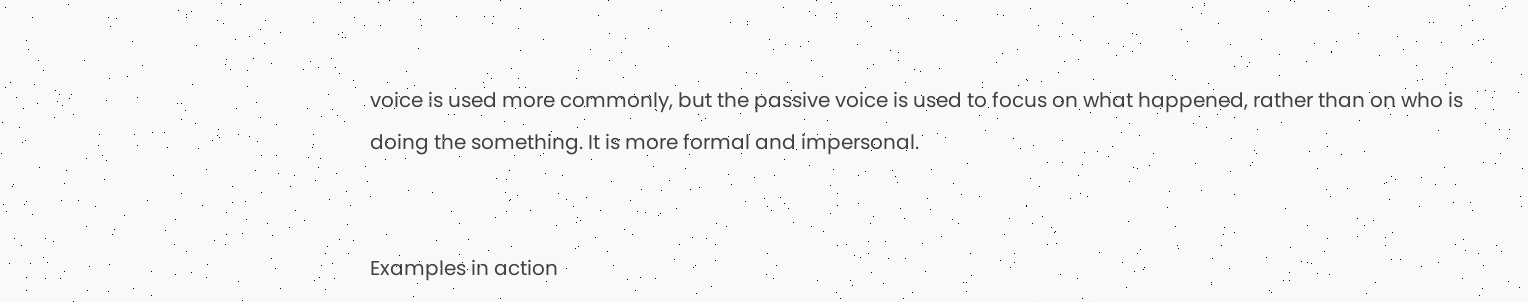voice is used more commonly, but the passive voice is used to focus on what happened, rather than on who is doing the something. It is more formal and impersonal.


Examples in action